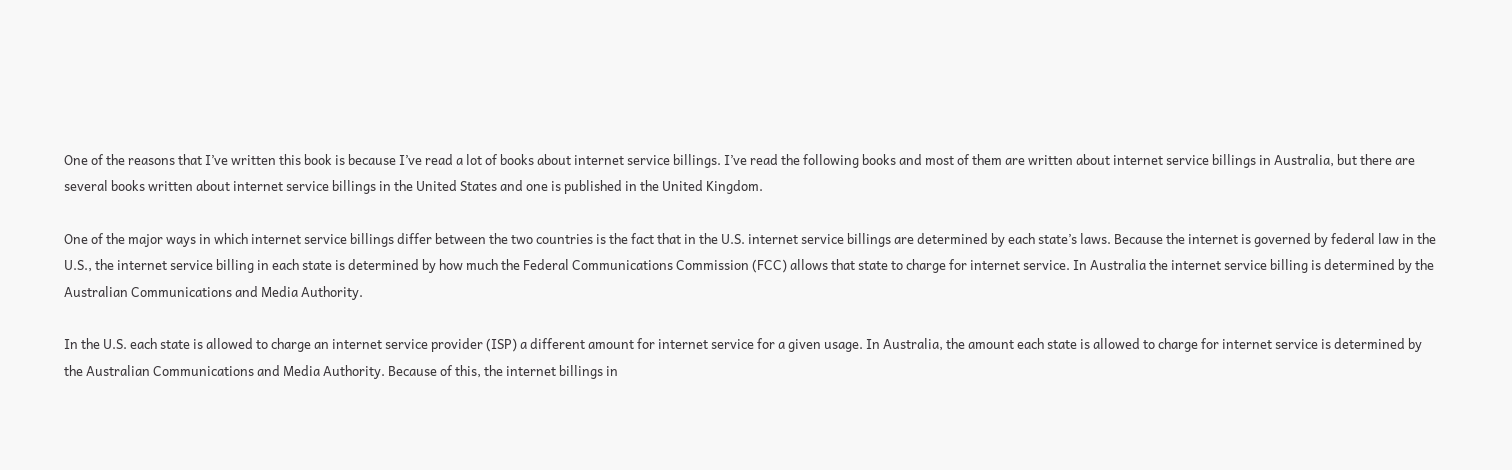One of the reasons that I’ve written this book is because I’ve read a lot of books about internet service billings. I’ve read the following books and most of them are written about internet service billings in Australia, but there are several books written about internet service billings in the United States and one is published in the United Kingdom.

One of the major ways in which internet service billings differ between the two countries is the fact that in the U.S. internet service billings are determined by each state’s laws. Because the internet is governed by federal law in the U.S., the internet service billing in each state is determined by how much the Federal Communications Commission (FCC) allows that state to charge for internet service. In Australia the internet service billing is determined by the Australian Communications and Media Authority.

In the U.S. each state is allowed to charge an internet service provider (ISP) a different amount for internet service for a given usage. In Australia, the amount each state is allowed to charge for internet service is determined by the Australian Communications and Media Authority. Because of this, the internet billings in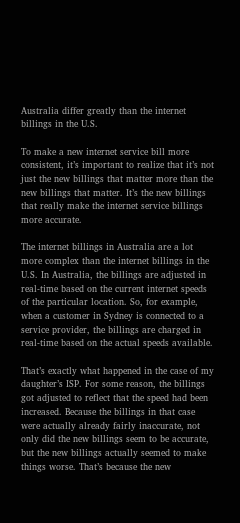Australia differ greatly than the internet billings in the U.S.

To make a new internet service bill more consistent, it’s important to realize that it’s not just the new billings that matter more than the new billings that matter. It’s the new billings that really make the internet service billings more accurate.

The internet billings in Australia are a lot more complex than the internet billings in the U.S. In Australia, the billings are adjusted in real-time based on the current internet speeds of the particular location. So, for example, when a customer in Sydney is connected to a service provider, the billings are charged in real-time based on the actual speeds available.

That’s exactly what happened in the case of my daughter’s ISP. For some reason, the billings got adjusted to reflect that the speed had been increased. Because the billings in that case were actually already fairly inaccurate, not only did the new billings seem to be accurate, but the new billings actually seemed to make things worse. That’s because the new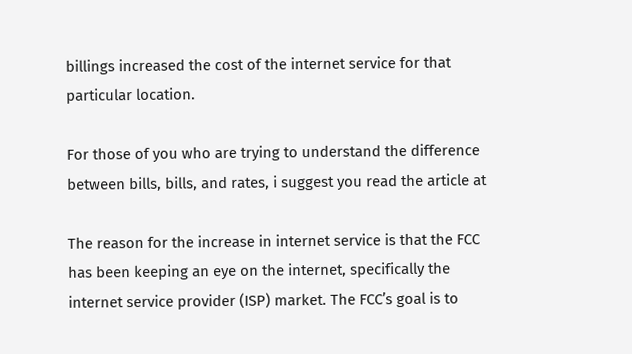billings increased the cost of the internet service for that particular location.

For those of you who are trying to understand the difference between bills, bills, and rates, i suggest you read the article at

The reason for the increase in internet service is that the FCC has been keeping an eye on the internet, specifically the internet service provider (ISP) market. The FCC’s goal is to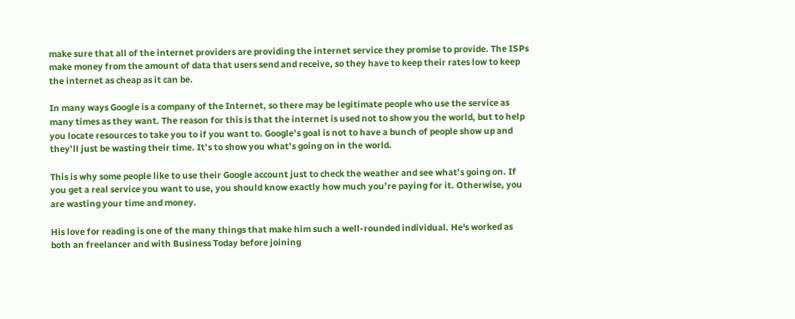make sure that all of the internet providers are providing the internet service they promise to provide. The ISPs make money from the amount of data that users send and receive, so they have to keep their rates low to keep the internet as cheap as it can be.

In many ways Google is a company of the Internet, so there may be legitimate people who use the service as many times as they want. The reason for this is that the internet is used not to show you the world, but to help you locate resources to take you to if you want to. Google’s goal is not to have a bunch of people show up and they’ll just be wasting their time. It’s to show you what’s going on in the world.

This is why some people like to use their Google account just to check the weather and see what’s going on. If you get a real service you want to use, you should know exactly how much you’re paying for it. Otherwise, you are wasting your time and money.

His love for reading is one of the many things that make him such a well-rounded individual. He's worked as both an freelancer and with Business Today before joining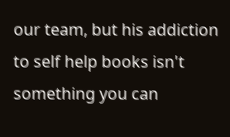our team, but his addiction to self help books isn't something you can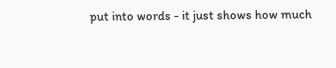put into words - it just shows how much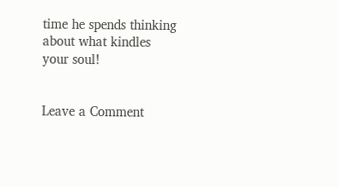time he spends thinking about what kindles your soul!


Leave a Comment